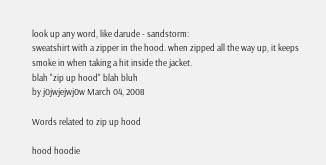look up any word, like darude - sandstorm:
sweatshirt with a zipper in the hood. when zipped all the way up, it keeps smoke in when taking a hit inside the jacket.
blah "zip up hood" blah bluh
by j0jwjejwj0w March 04, 2008

Words related to zip up hood

hood hoodie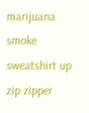marijuana smoke sweatshirt up zip zipper